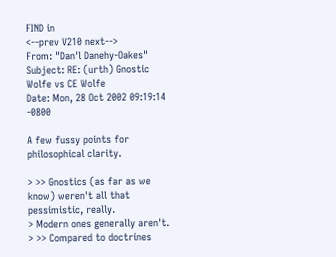FIND in
<--prev V210 next-->
From: "Dan'l Danehy-Oakes"
Subject: RE: (urth) Gnostic Wolfe vs CE Wolfe
Date: Mon, 28 Oct 2002 09:19:14 -0800

A few fussy points for philosophical clarity.

> >> Gnostics (as far as we know) weren't all that pessimistic, really.
> Modern ones generally aren't.
> >> Compared to doctrines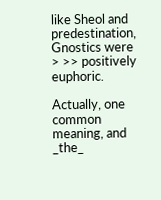like Sheol and predestination, Gnostics were
> >> positively euphoric.

Actually, one common meaning, and _the_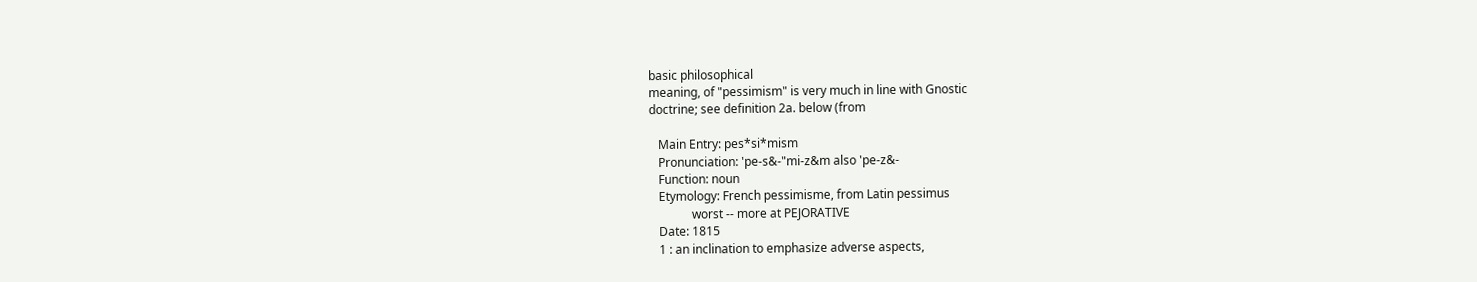basic philosophical
meaning, of "pessimism" is very much in line with Gnostic
doctrine; see definition 2a. below (from

   Main Entry: pes*si*mism
   Pronunciation: 'pe-s&-"mi-z&m also 'pe-z&-
   Function: noun
   Etymology: French pessimisme, from Latin pessimus
              worst -- more at PEJORATIVE
   Date: 1815
   1 : an inclination to emphasize adverse aspects,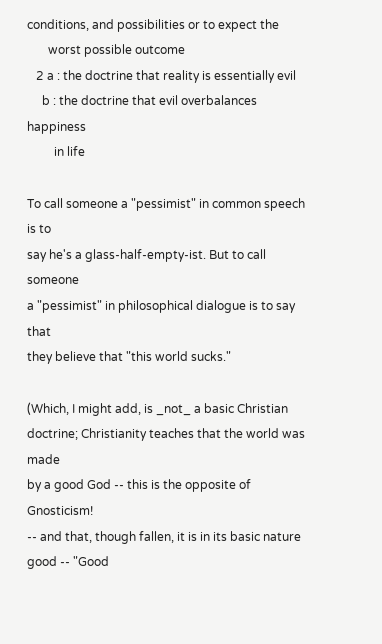conditions, and possibilities or to expect the
       worst possible outcome
   2 a : the doctrine that reality is essentially evil
     b : the doctrine that evil overbalances happiness
         in life

To call someone a "pessimist" in common speech is to
say he's a glass-half-empty-ist. But to call someone
a "pessimist" in philosophical dialogue is to say that
they believe that "this world sucks."

(Which, I might add, is _not_ a basic Christian
doctrine; Christianity teaches that the world was made
by a good God -- this is the opposite of Gnosticism!
-- and that, though fallen, it is in its basic nature
good -- "Good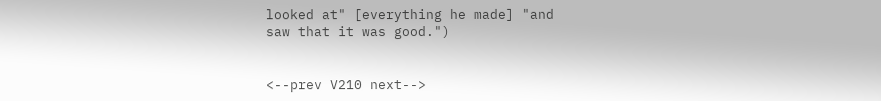looked at" [everything he made] "and
saw that it was good.")


<--prev V210 next-->